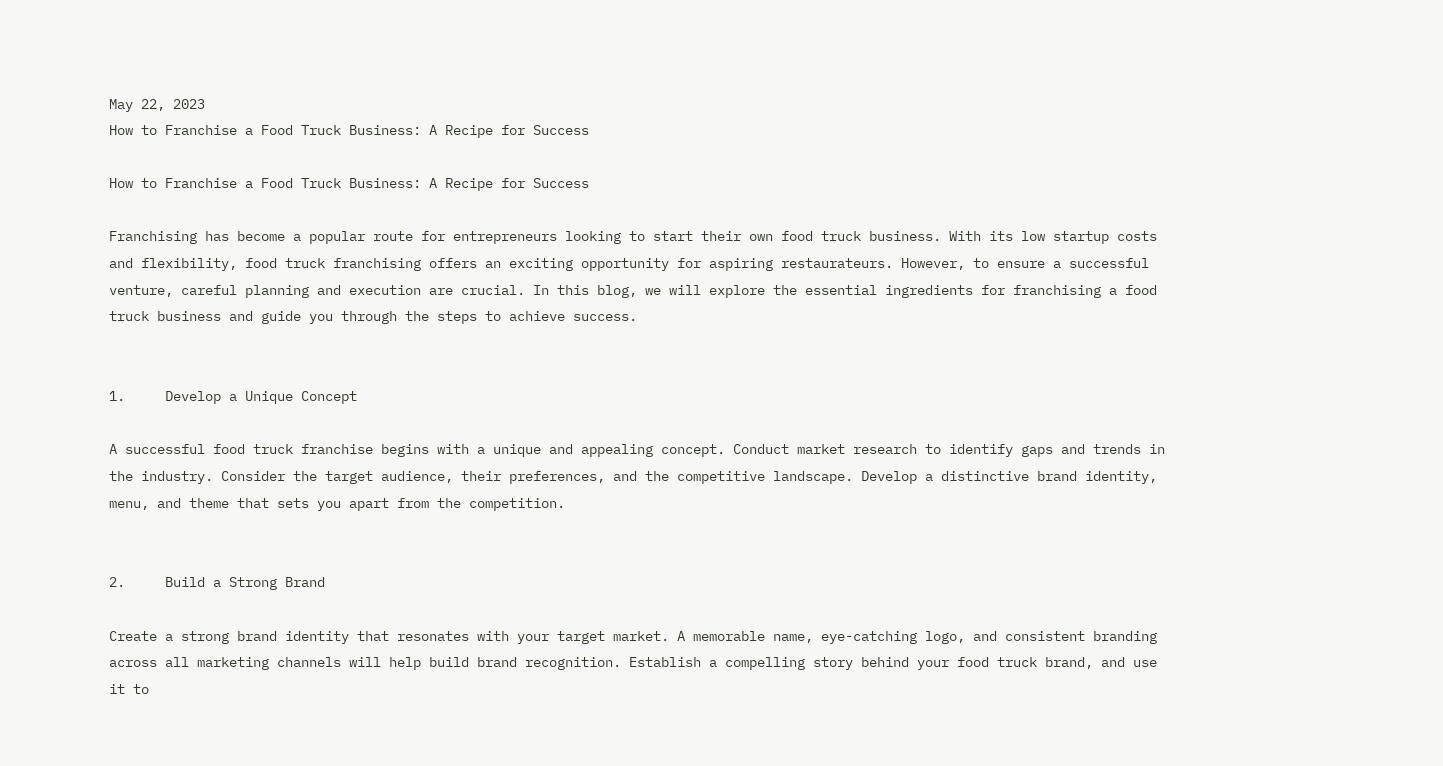May 22, 2023
How to Franchise a Food Truck Business: A Recipe for Success

How to Franchise a Food Truck Business: A Recipe for Success

Franchising has become a popular route for entrepreneurs looking to start their own food truck business. With its low startup costs and flexibility, food truck franchising offers an exciting opportunity for aspiring restaurateurs. However, to ensure a successful venture, careful planning and execution are crucial. In this blog, we will explore the essential ingredients for franchising a food truck business and guide you through the steps to achieve success.


1.     Develop a Unique Concept

A successful food truck franchise begins with a unique and appealing concept. Conduct market research to identify gaps and trends in the industry. Consider the target audience, their preferences, and the competitive landscape. Develop a distinctive brand identity, menu, and theme that sets you apart from the competition.


2.     Build a Strong Brand

Create a strong brand identity that resonates with your target market. A memorable name, eye-catching logo, and consistent branding across all marketing channels will help build brand recognition. Establish a compelling story behind your food truck brand, and use it to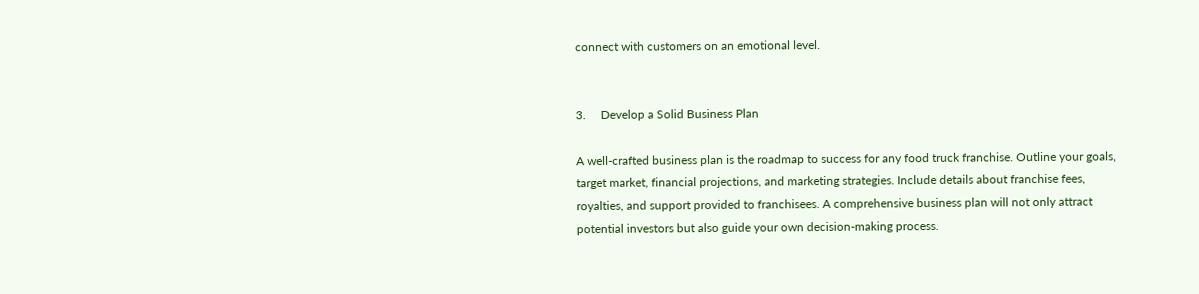connect with customers on an emotional level.


3.     Develop a Solid Business Plan

A well-crafted business plan is the roadmap to success for any food truck franchise. Outline your goals, target market, financial projections, and marketing strategies. Include details about franchise fees, royalties, and support provided to franchisees. A comprehensive business plan will not only attract potential investors but also guide your own decision-making process.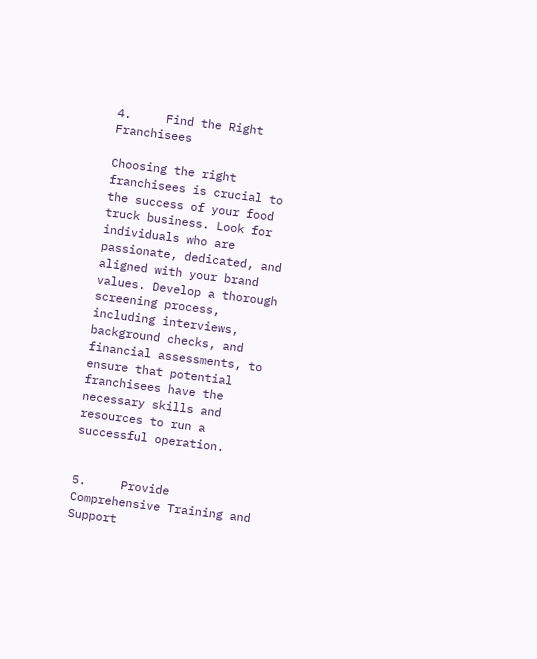4.     Find the Right Franchisees

Choosing the right franchisees is crucial to the success of your food truck business. Look for individuals who are passionate, dedicated, and aligned with your brand values. Develop a thorough screening process, including interviews, background checks, and financial assessments, to ensure that potential franchisees have the necessary skills and resources to run a successful operation.


5.     Provide Comprehensive Training and Support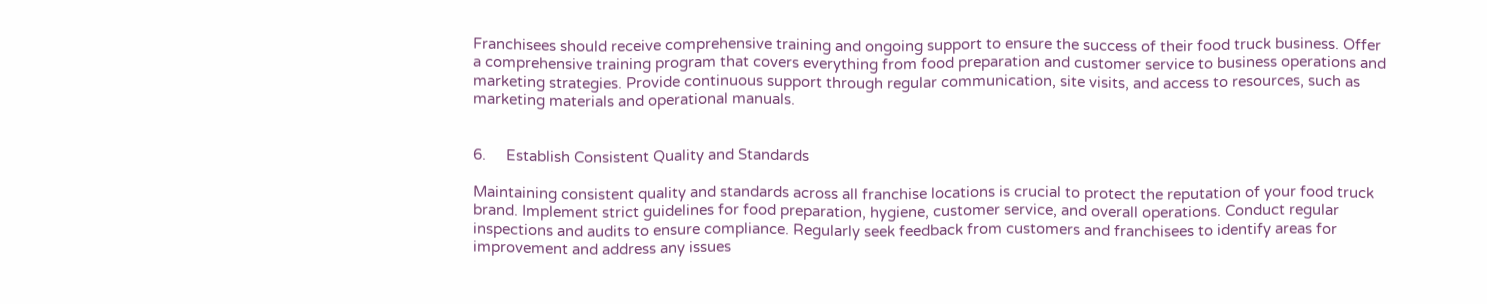Franchisees should receive comprehensive training and ongoing support to ensure the success of their food truck business. Offer a comprehensive training program that covers everything from food preparation and customer service to business operations and marketing strategies. Provide continuous support through regular communication, site visits, and access to resources, such as marketing materials and operational manuals.


6.     Establish Consistent Quality and Standards

Maintaining consistent quality and standards across all franchise locations is crucial to protect the reputation of your food truck brand. Implement strict guidelines for food preparation, hygiene, customer service, and overall operations. Conduct regular inspections and audits to ensure compliance. Regularly seek feedback from customers and franchisees to identify areas for improvement and address any issues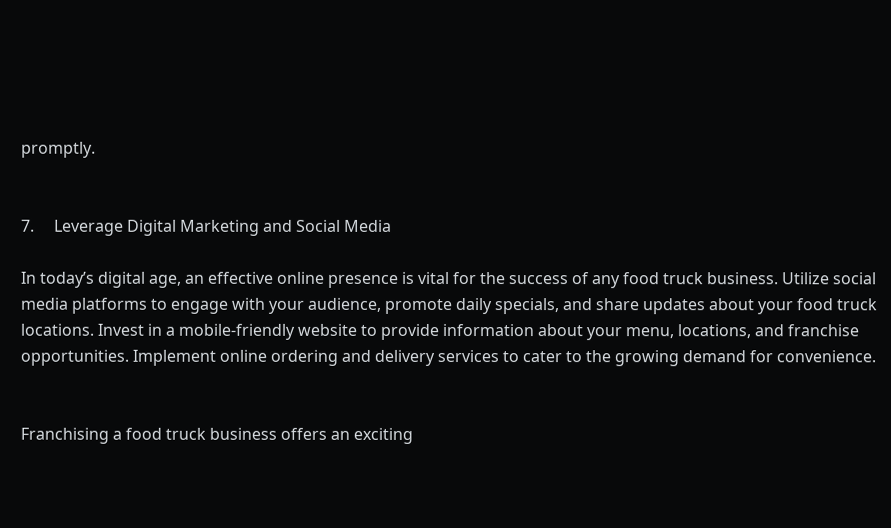promptly.


7.     Leverage Digital Marketing and Social Media

In today’s digital age, an effective online presence is vital for the success of any food truck business. Utilize social media platforms to engage with your audience, promote daily specials, and share updates about your food truck locations. Invest in a mobile-friendly website to provide information about your menu, locations, and franchise opportunities. Implement online ordering and delivery services to cater to the growing demand for convenience.


Franchising a food truck business offers an exciting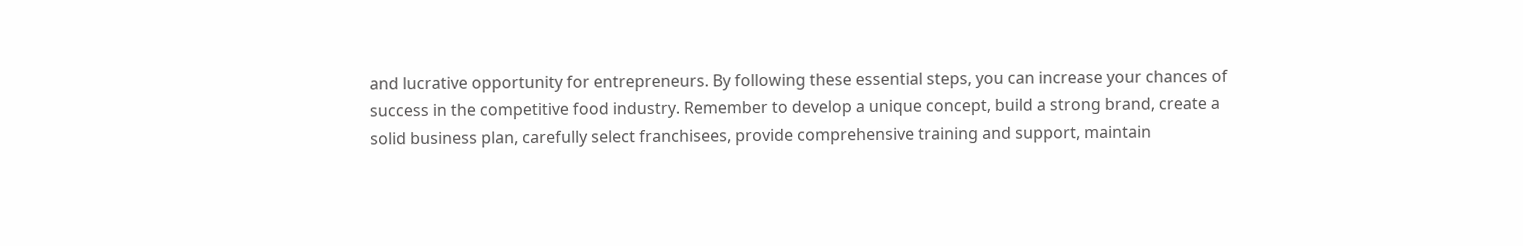and lucrative opportunity for entrepreneurs. By following these essential steps, you can increase your chances of success in the competitive food industry. Remember to develop a unique concept, build a strong brand, create a solid business plan, carefully select franchisees, provide comprehensive training and support, maintain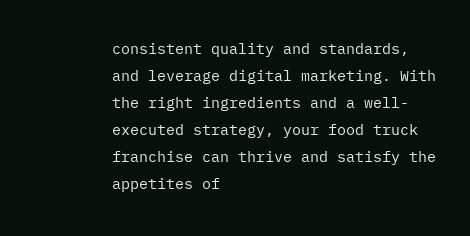consistent quality and standards, and leverage digital marketing. With the right ingredients and a well-executed strategy, your food truck franchise can thrive and satisfy the appetites of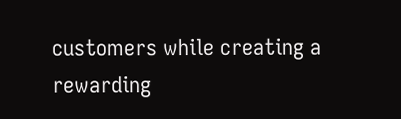customers while creating a rewarding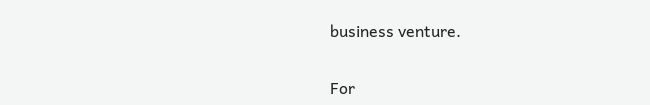business venture.


For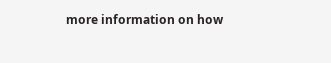more information on how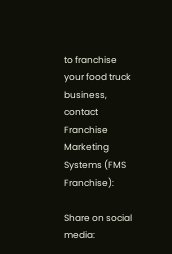to franchise your food truck business, contact Franchise Marketing Systems (FMS Franchise):

Share on social media: